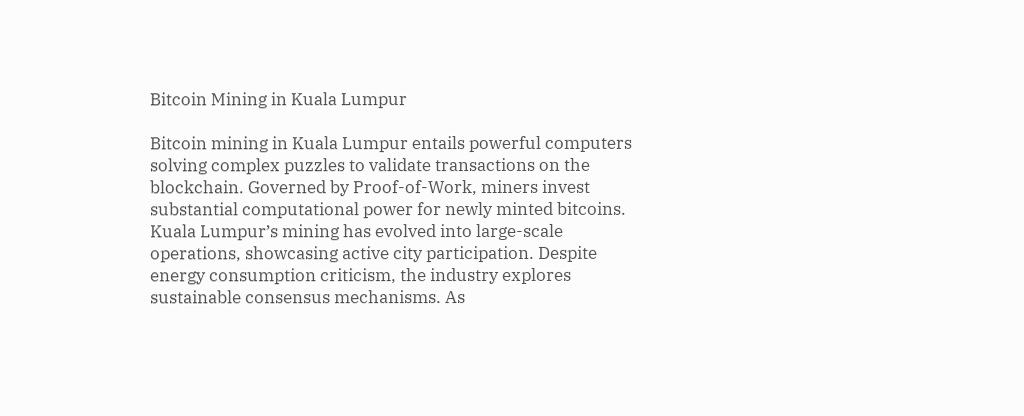Bitcoin Mining in Kuala Lumpur

Bitcoin mining in Kuala Lumpur entails powerful computers solving complex puzzles to validate transactions on the blockchain. Governed by Proof-of-Work, miners invest substantial computational power for newly minted bitcoins. Kuala Lumpur’s mining has evolved into large-scale operations, showcasing active city participation. Despite energy consumption criticism, the industry explores sustainable consensus mechanisms. As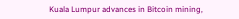Kuala Lumpur advances in Bitcoin mining,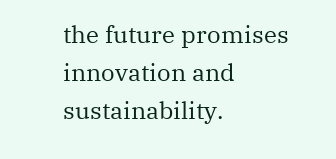the future promises innovation and sustainability.